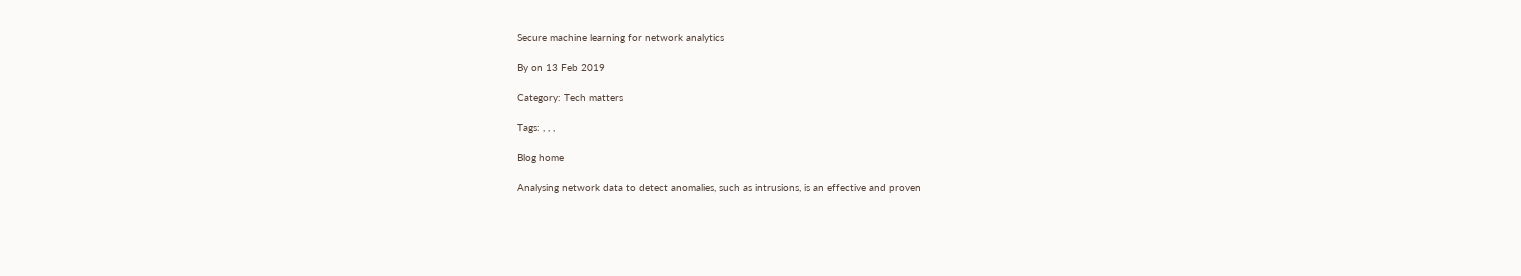Secure machine learning for network analytics

By on 13 Feb 2019

Category: Tech matters

Tags: , , ,

Blog home

Analysing network data to detect anomalies, such as intrusions, is an effective and proven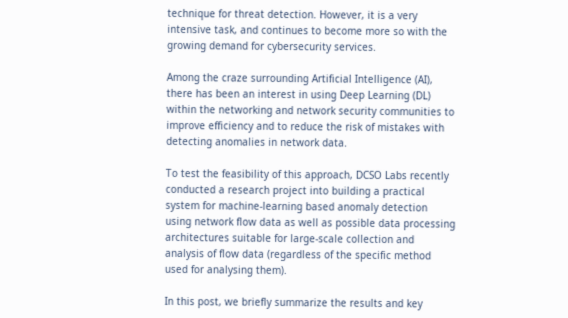technique for threat detection. However, it is a very intensive task, and continues to become more so with the growing demand for cybersecurity services.

Among the craze surrounding Artificial Intelligence (AI), there has been an interest in using Deep Learning (DL) within the networking and network security communities to improve efficiency and to reduce the risk of mistakes with detecting anomalies in network data.

To test the feasibility of this approach, DCSO Labs recently conducted a research project into building a practical system for machine-learning based anomaly detection using network flow data as well as possible data processing architectures suitable for large-scale collection and analysis of flow data (regardless of the specific method used for analysing them).

In this post, we briefly summarize the results and key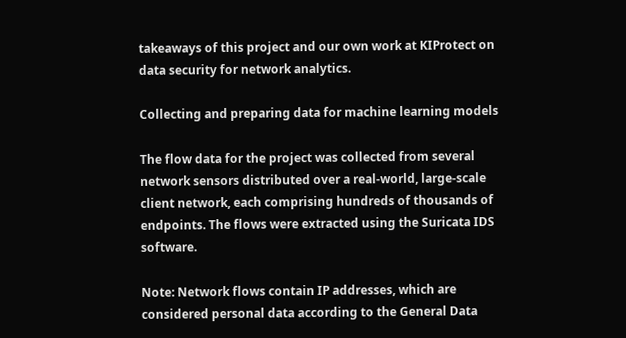takeaways of this project and our own work at KIProtect on data security for network analytics.

Collecting and preparing data for machine learning models

The flow data for the project was collected from several network sensors distributed over a real-world, large-scale client network, each comprising hundreds of thousands of endpoints. The flows were extracted using the Suricata IDS software.

Note: Network flows contain IP addresses, which are considered personal data according to the General Data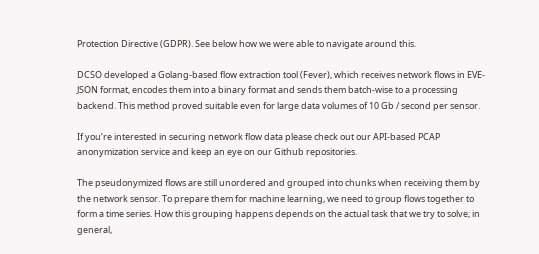Protection Directive (GDPR). See below how we were able to navigate around this.

DCSO developed a Golang-based flow extraction tool (Fever), which receives network flows in EVE-JSON format, encodes them into a binary format and sends them batch-wise to a processing backend. This method proved suitable even for large data volumes of 10 Gb / second per sensor.

If you’re interested in securing network flow data please check out our API-based PCAP anonymization service and keep an eye on our Github repositories.

The pseudonymized flows are still unordered and grouped into chunks when receiving them by the network sensor. To prepare them for machine learning, we need to group flows together to form a time series. How this grouping happens depends on the actual task that we try to solve; in general,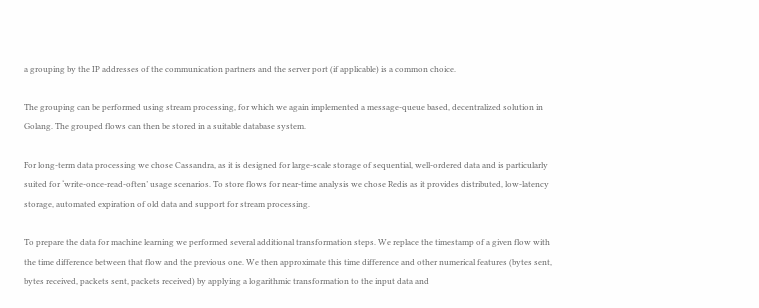a grouping by the IP addresses of the communication partners and the server port (if applicable) is a common choice.

The grouping can be performed using stream processing, for which we again implemented a message-queue based, decentralized solution in Golang. The grouped flows can then be stored in a suitable database system.

For long-term data processing we chose Cassandra, as it is designed for large-scale storage of sequential, well-ordered data and is particularly suited for ‘write-once-read-often’ usage scenarios. To store flows for near-time analysis we chose Redis as it provides distributed, low-latency storage, automated expiration of old data and support for stream processing.

To prepare the data for machine learning we performed several additional transformation steps. We replace the timestamp of a given flow with the time difference between that flow and the previous one. We then approximate this time difference and other numerical features (bytes sent, bytes received, packets sent, packets received) by applying a logarithmic transformation to the input data and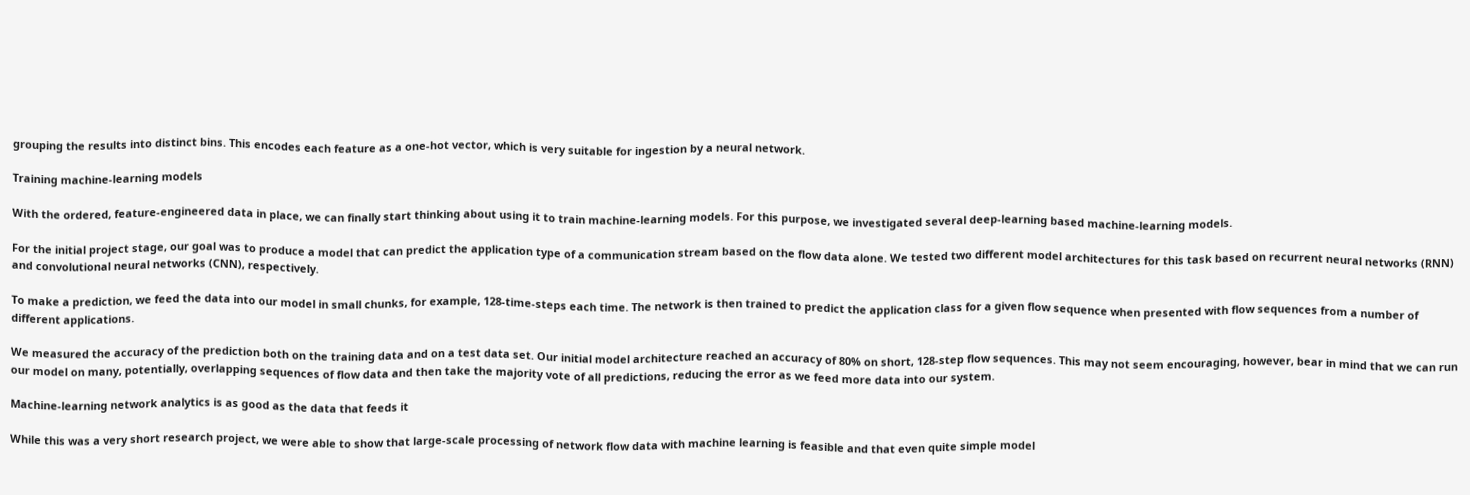grouping the results into distinct bins. This encodes each feature as a one-hot vector, which is very suitable for ingestion by a neural network.

Training machine-learning models

With the ordered, feature-engineered data in place, we can finally start thinking about using it to train machine-learning models. For this purpose, we investigated several deep-learning based machine-learning models.

For the initial project stage, our goal was to produce a model that can predict the application type of a communication stream based on the flow data alone. We tested two different model architectures for this task based on recurrent neural networks (RNN) and convolutional neural networks (CNN), respectively.

To make a prediction, we feed the data into our model in small chunks, for example, 128-time-steps each time. The network is then trained to predict the application class for a given flow sequence when presented with flow sequences from a number of different applications.

We measured the accuracy of the prediction both on the training data and on a test data set. Our initial model architecture reached an accuracy of 80% on short, 128-step flow sequences. This may not seem encouraging, however, bear in mind that we can run our model on many, potentially, overlapping sequences of flow data and then take the majority vote of all predictions, reducing the error as we feed more data into our system.

Machine-learning network analytics is as good as the data that feeds it

While this was a very short research project, we were able to show that large-scale processing of network flow data with machine learning is feasible and that even quite simple model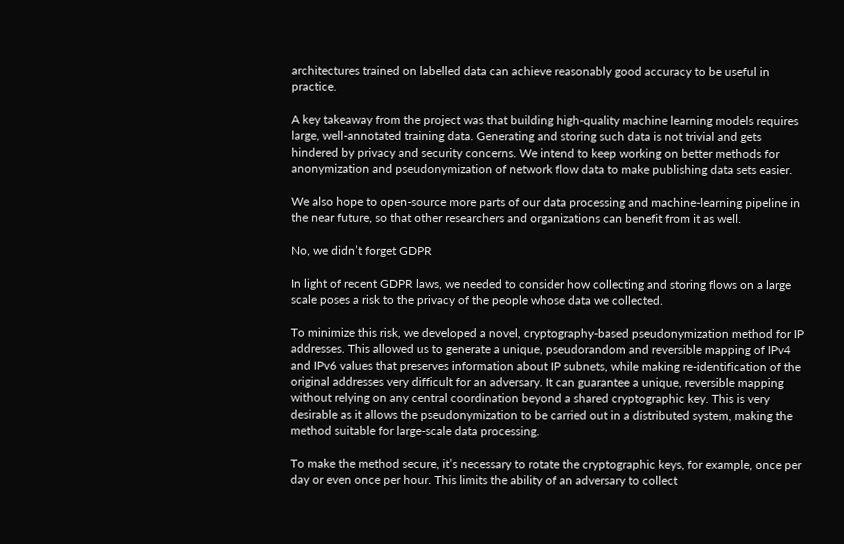architectures trained on labelled data can achieve reasonably good accuracy to be useful in practice.

A key takeaway from the project was that building high-quality machine learning models requires large, well-annotated training data. Generating and storing such data is not trivial and gets hindered by privacy and security concerns. We intend to keep working on better methods for anonymization and pseudonymization of network flow data to make publishing data sets easier.

We also hope to open-source more parts of our data processing and machine-learning pipeline in the near future, so that other researchers and organizations can benefit from it as well.

No, we didn’t forget GDPR

In light of recent GDPR laws, we needed to consider how collecting and storing flows on a large scale poses a risk to the privacy of the people whose data we collected.

To minimize this risk, we developed a novel, cryptography-based pseudonymization method for IP addresses. This allowed us to generate a unique, pseudorandom and reversible mapping of IPv4 and IPv6 values that preserves information about IP subnets, while making re-identification of the original addresses very difficult for an adversary. It can guarantee a unique, reversible mapping without relying on any central coordination beyond a shared cryptographic key. This is very desirable as it allows the pseudonymization to be carried out in a distributed system, making the method suitable for large-scale data processing.

To make the method secure, it’s necessary to rotate the cryptographic keys, for example, once per day or even once per hour. This limits the ability of an adversary to collect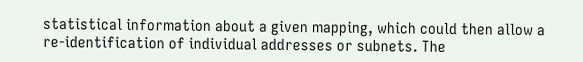statistical information about a given mapping, which could then allow a re-identification of individual addresses or subnets. The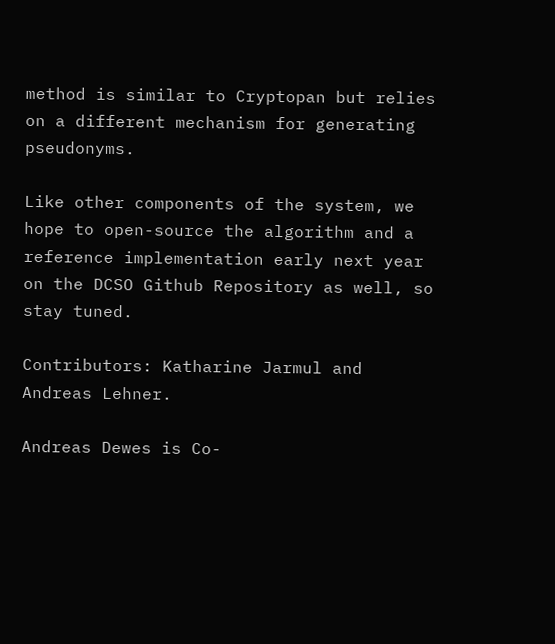method is similar to Cryptopan but relies on a different mechanism for generating pseudonyms.

Like other components of the system, we hope to open-source the algorithm and a reference implementation early next year on the DCSO Github Repository as well, so stay tuned.

Contributors: Katharine Jarmul and Andreas Lehner.

Andreas Dewes is Co-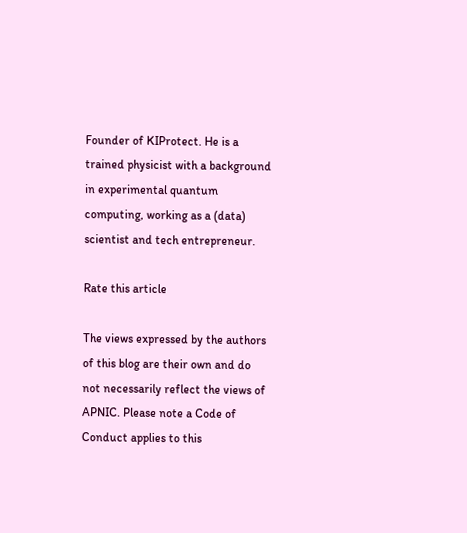Founder of KIProtect. He is a trained physicist with a background in experimental quantum computing, working as a (data) scientist and tech entrepreneur.

Rate this article

The views expressed by the authors of this blog are their own and do not necessarily reflect the views of APNIC. Please note a Code of Conduct applies to this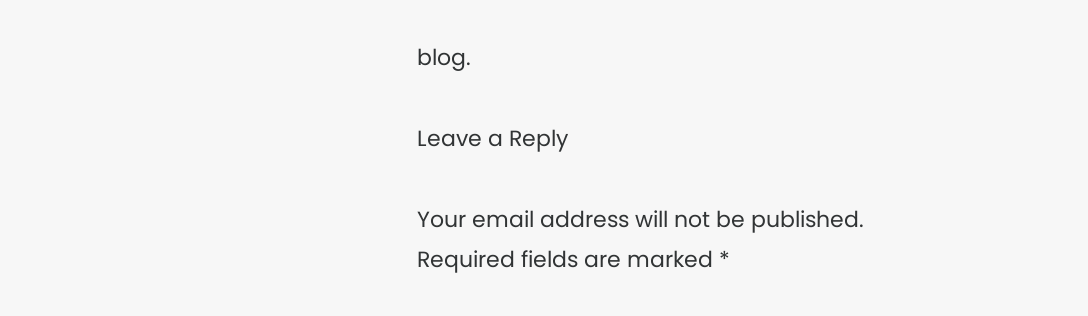blog.

Leave a Reply

Your email address will not be published. Required fields are marked *